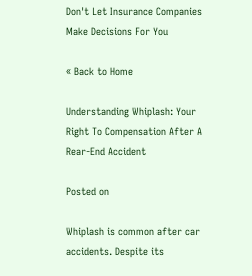Don't Let Insurance Companies Make Decisions For You

« Back to Home

Understanding Whiplash: Your Right To Compensation After A Rear-End Accident

Posted on

Whiplash is common after car accidents. Despite its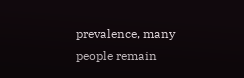prevalence, many people remain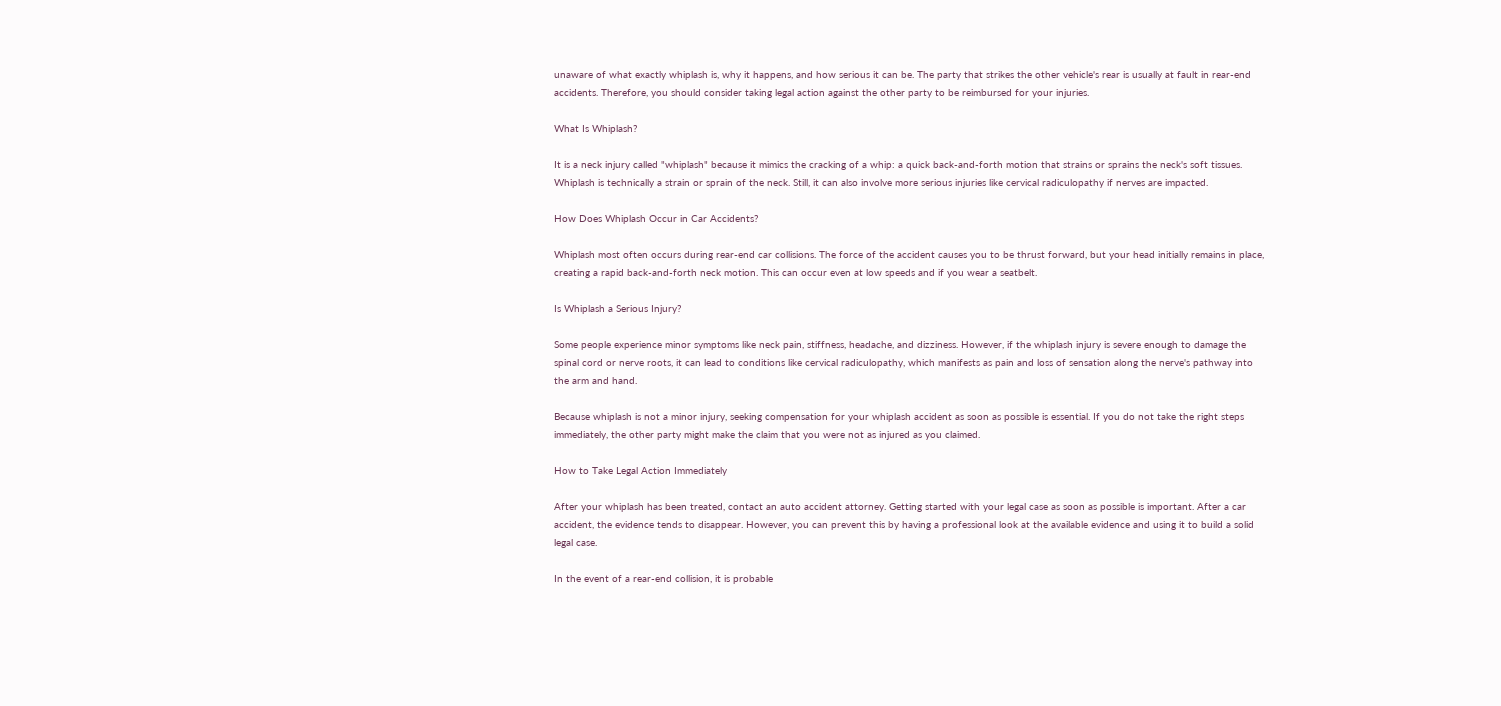unaware of what exactly whiplash is, why it happens, and how serious it can be. The party that strikes the other vehicle's rear is usually at fault in rear-end accidents. Therefore, you should consider taking legal action against the other party to be reimbursed for your injuries.

What Is Whiplash?

It is a neck injury called "whiplash" because it mimics the cracking of a whip: a quick back-and-forth motion that strains or sprains the neck's soft tissues. Whiplash is technically a strain or sprain of the neck. Still, it can also involve more serious injuries like cervical radiculopathy if nerves are impacted.

How Does Whiplash Occur in Car Accidents?

Whiplash most often occurs during rear-end car collisions. The force of the accident causes you to be thrust forward, but your head initially remains in place, creating a rapid back-and-forth neck motion. This can occur even at low speeds and if you wear a seatbelt.

Is Whiplash a Serious Injury?

Some people experience minor symptoms like neck pain, stiffness, headache, and dizziness. However, if the whiplash injury is severe enough to damage the spinal cord or nerve roots, it can lead to conditions like cervical radiculopathy, which manifests as pain and loss of sensation along the nerve's pathway into the arm and hand.

Because whiplash is not a minor injury, seeking compensation for your whiplash accident as soon as possible is essential. If you do not take the right steps immediately, the other party might make the claim that you were not as injured as you claimed.

How to Take Legal Action Immediately

After your whiplash has been treated, contact an auto accident attorney. Getting started with your legal case as soon as possible is important. After a car accident, the evidence tends to disappear. However, you can prevent this by having a professional look at the available evidence and using it to build a solid legal case.

In the event of a rear-end collision, it is probable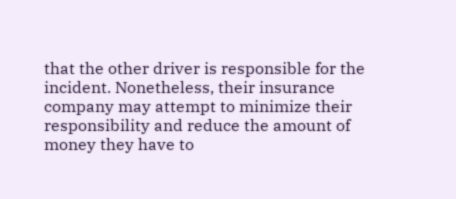that the other driver is responsible for the incident. Nonetheless, their insurance company may attempt to minimize their responsibility and reduce the amount of money they have to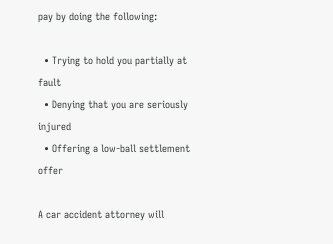pay by doing the following:

  • Trying to hold you partially at fault
  • Denying that you are seriously injured
  • Offering a low-ball settlement offer

A car accident attorney will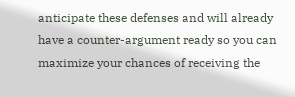anticipate these defenses and will already have a counter-argument ready so you can maximize your chances of receiving the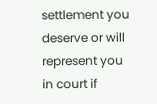settlement you deserve or will represent you in court if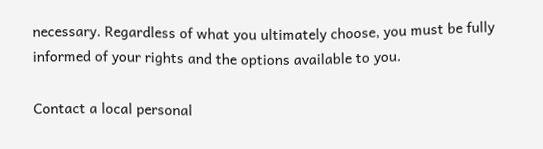necessary. Regardless of what you ultimately choose, you must be fully informed of your rights and the options available to you.

Contact a local personal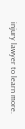injury lawyer to learn more.